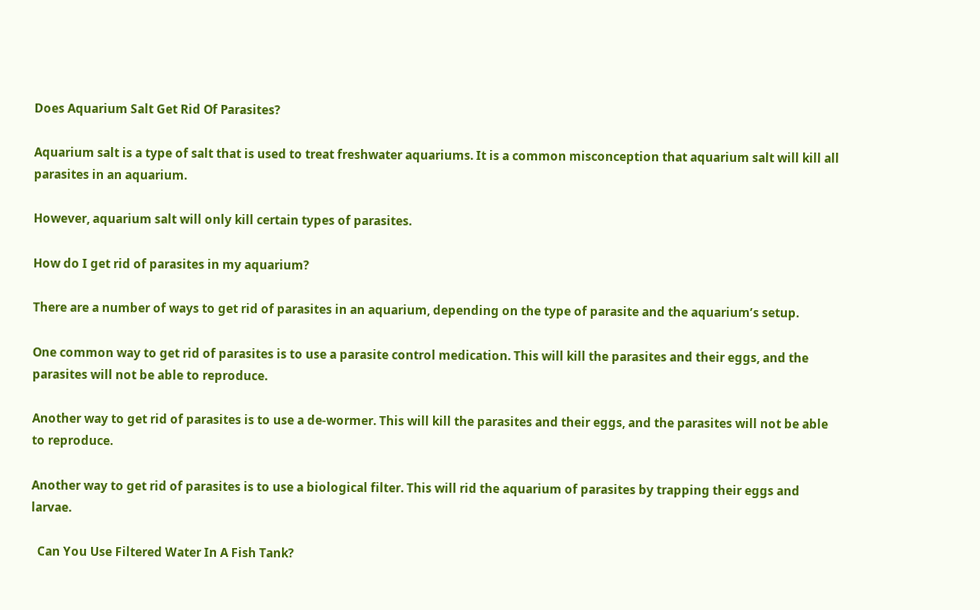Does Aquarium Salt Get Rid Of Parasites?

Aquarium salt is a type of salt that is used to treat freshwater aquariums. It is a common misconception that aquarium salt will kill all parasites in an aquarium.

However, aquarium salt will only kill certain types of parasites.

How do I get rid of parasites in my aquarium?

There are a number of ways to get rid of parasites in an aquarium, depending on the type of parasite and the aquarium’s setup.

One common way to get rid of parasites is to use a parasite control medication. This will kill the parasites and their eggs, and the parasites will not be able to reproduce.

Another way to get rid of parasites is to use a de-wormer. This will kill the parasites and their eggs, and the parasites will not be able to reproduce.

Another way to get rid of parasites is to use a biological filter. This will rid the aquarium of parasites by trapping their eggs and larvae.

  Can You Use Filtered Water In A Fish Tank?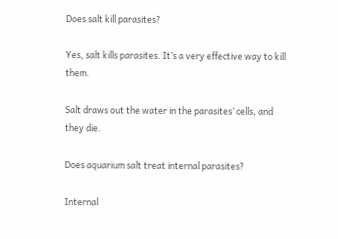Does salt kill parasites?

Yes, salt kills parasites. It’s a very effective way to kill them.

Salt draws out the water in the parasites’ cells, and they die.

Does aquarium salt treat internal parasites?

Internal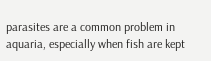parasites are a common problem in aquaria, especially when fish are kept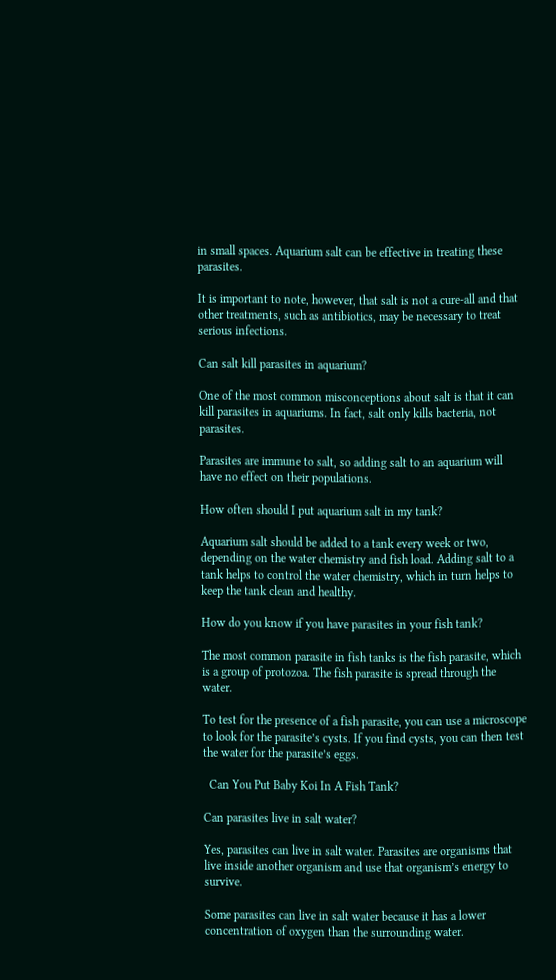in small spaces. Aquarium salt can be effective in treating these parasites.

It is important to note, however, that salt is not a cure-all and that other treatments, such as antibiotics, may be necessary to treat serious infections.

Can salt kill parasites in aquarium?

One of the most common misconceptions about salt is that it can kill parasites in aquariums. In fact, salt only kills bacteria, not parasites.

Parasites are immune to salt, so adding salt to an aquarium will have no effect on their populations.

How often should I put aquarium salt in my tank?

Aquarium salt should be added to a tank every week or two, depending on the water chemistry and fish load. Adding salt to a tank helps to control the water chemistry, which in turn helps to keep the tank clean and healthy.

How do you know if you have parasites in your fish tank?

The most common parasite in fish tanks is the fish parasite, which is a group of protozoa. The fish parasite is spread through the water.

To test for the presence of a fish parasite, you can use a microscope to look for the parasite’s cysts. If you find cysts, you can then test the water for the parasite’s eggs.

  Can You Put Baby Koi In A Fish Tank?

Can parasites live in salt water?

Yes, parasites can live in salt water. Parasites are organisms that live inside another organism and use that organism’s energy to survive.

Some parasites can live in salt water because it has a lower concentration of oxygen than the surrounding water.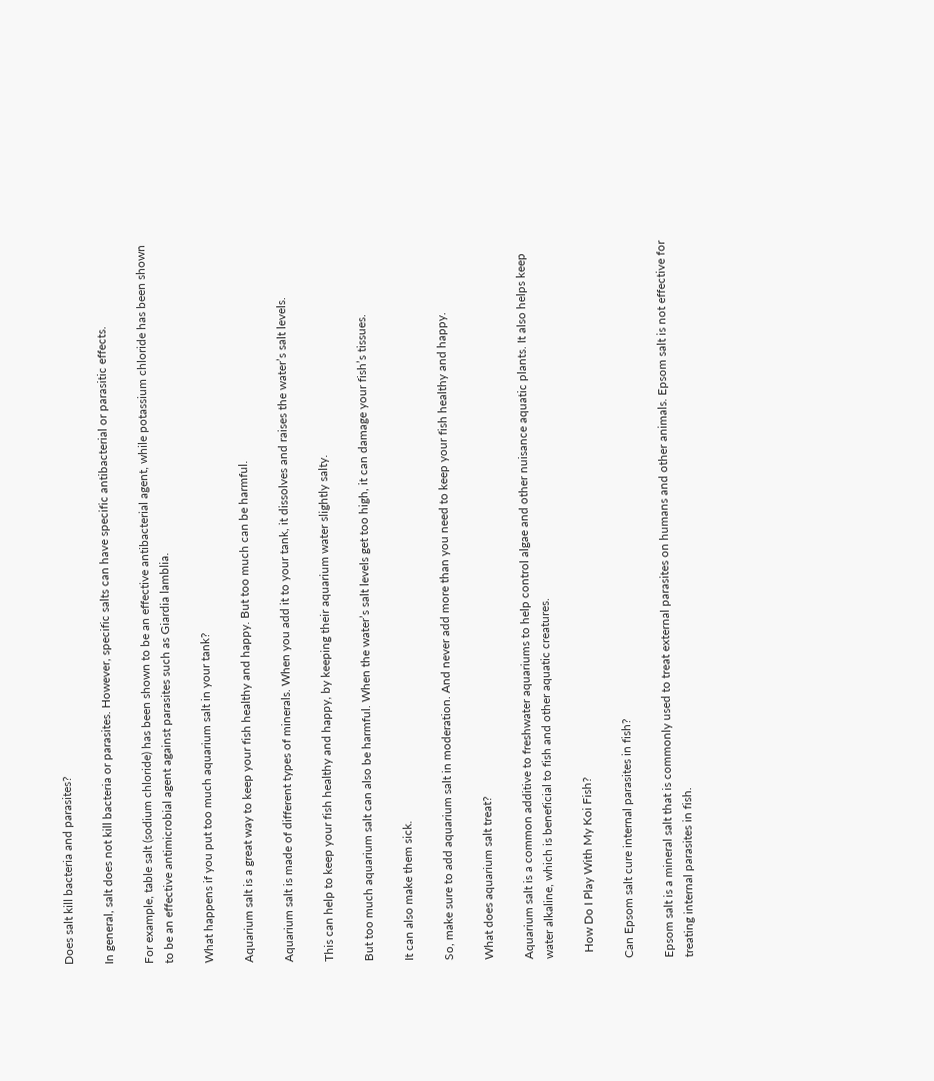Does salt kill bacteria and parasites?

In general, salt does not kill bacteria or parasites. However, specific salts can have specific antibacterial or parasitic effects.

For example, table salt (sodium chloride) has been shown to be an effective antibacterial agent, while potassium chloride has been shown to be an effective antimicrobial agent against parasites such as Giardia lamblia.

What happens if you put too much aquarium salt in your tank?

Aquarium salt is a great way to keep your fish healthy and happy. But too much can be harmful.

Aquarium salt is made of different types of minerals. When you add it to your tank, it dissolves and raises the water’s salt levels.

This can help to keep your fish healthy and happy, by keeping their aquarium water slightly salty.

But too much aquarium salt can also be harmful. When the water’s salt levels get too high, it can damage your fish’s tissues.

It can also make them sick.

So, make sure to add aquarium salt in moderation. And never add more than you need to keep your fish healthy and happy.

What does aquarium salt treat?

Aquarium salt is a common additive to freshwater aquariums to help control algae and other nuisance aquatic plants. It also helps keep water alkaline, which is beneficial to fish and other aquatic creatures.

  How Do I Play With My Koi Fish?

Can Epsom salt cure internal parasites in fish?

Epsom salt is a mineral salt that is commonly used to treat external parasites on humans and other animals. Epsom salt is not effective for treating internal parasites in fish.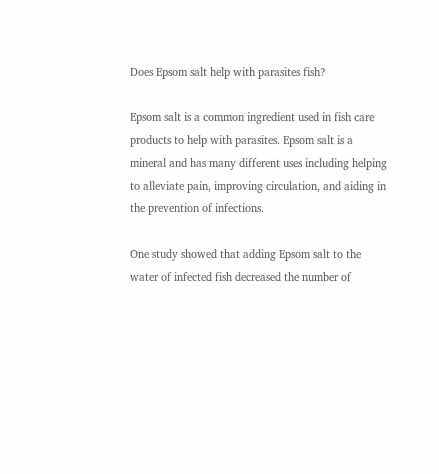Does Epsom salt help with parasites fish?

Epsom salt is a common ingredient used in fish care products to help with parasites. Epsom salt is a mineral and has many different uses including helping to alleviate pain, improving circulation, and aiding in the prevention of infections.

One study showed that adding Epsom salt to the water of infected fish decreased the number of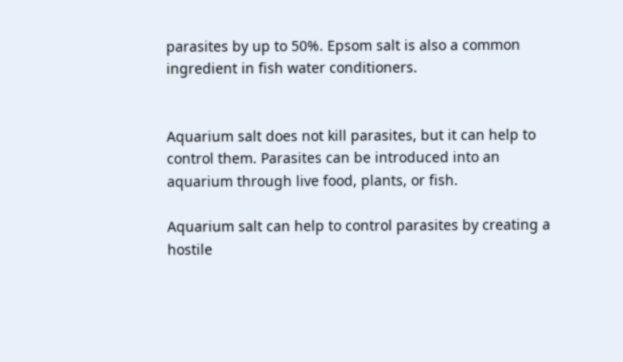parasites by up to 50%. Epsom salt is also a common ingredient in fish water conditioners.


Aquarium salt does not kill parasites, but it can help to control them. Parasites can be introduced into an aquarium through live food, plants, or fish.

Aquarium salt can help to control parasites by creating a hostile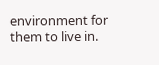environment for them to live in.